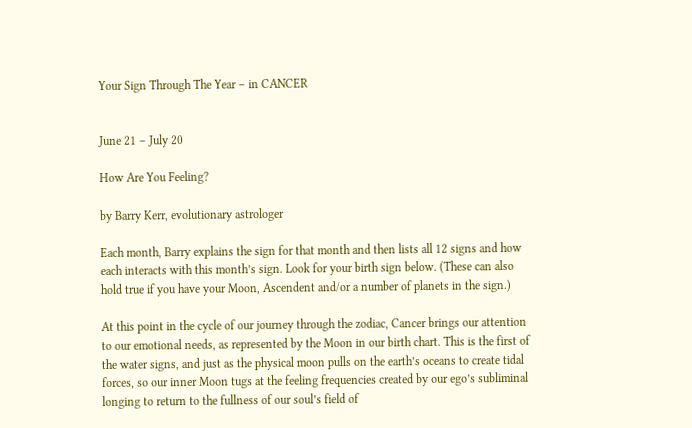Your Sign Through The Year – in CANCER


June 21 – July 20

How Are You Feeling?

by Barry Kerr, evolutionary astrologer

Each month, Barry explains the sign for that month and then lists all 12 signs and how each interacts with this month’s sign. Look for your birth sign below. (These can also hold true if you have your Moon, Ascendent and/or a number of planets in the sign.)

At this point in the cycle of our journey through the zodiac, Cancer brings our attention to our emotional needs, as represented by the Moon in our birth chart. This is the first of the water signs, and just as the physical moon pulls on the earth’s oceans to create tidal forces, so our inner Moon tugs at the feeling frequencies created by our ego’s subliminal longing to return to the fullness of our soul’s field of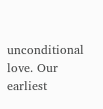unconditional love. Our earliest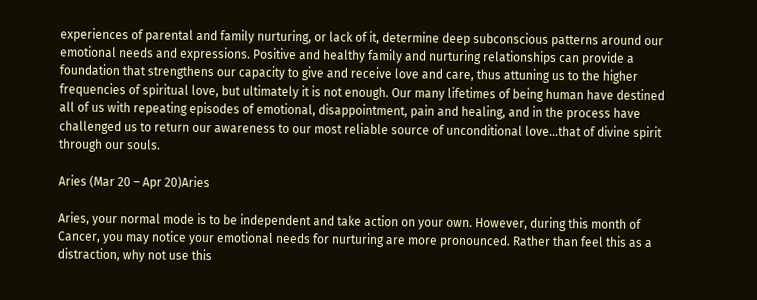experiences of parental and family nurturing, or lack of it, determine deep subconscious patterns around our emotional needs and expressions. Positive and healthy family and nurturing relationships can provide a foundation that strengthens our capacity to give and receive love and care, thus attuning us to the higher frequencies of spiritual love, but ultimately it is not enough. Our many lifetimes of being human have destined all of us with repeating episodes of emotional, disappointment, pain and healing, and in the process have challenged us to return our awareness to our most reliable source of unconditional love…that of divine spirit through our souls.

Aries (Mar 20 – Apr 20)Aries

Aries, your normal mode is to be independent and take action on your own. However, during this month of Cancer, you may notice your emotional needs for nurturing are more pronounced. Rather than feel this as a distraction, why not use this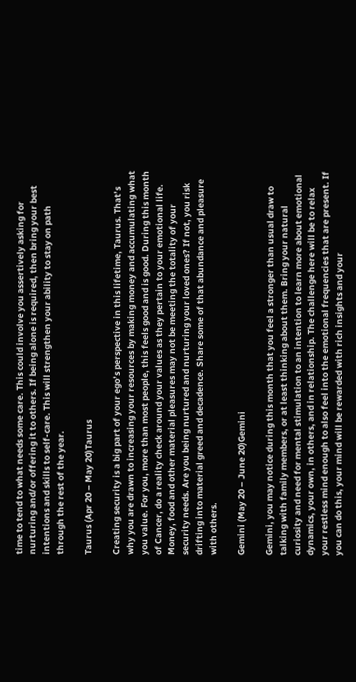time to tend to what needs some care. This could involve you assertively asking for nurturing and/or offering it to others. If being alone is required, then bring your best intentions and skills to self-care. This will strengthen your ability to stay on path through the rest of the year.

Taurus (Apr 20 – May 20)Taurus

Creating security is a big part of your ego’s perspective in this lifetime, Taurus. That’s why you are drawn to increasing your resources by making money and accumulating what you value. For you, more than most people, this feels good and is good. During this month of Cancer, do a reality check around your values as they pertain to your emotional life. Money, food and other material pleasures may not be meeting the totality of your security needs. Are you being nurtured and nurturing your loved ones? If not, you risk drifting into material greed and decadence. Share some of that abundance and pleasure with others.

Gemini (May 20 – June 20)Gemini

Gemini, you may notice during this month that you feel a stronger than usual draw to talking with family members, or at least thinking about them. Bring your natural curiosity and need for mental stimulation to an intention to learn more about emotional dynamics, your own, in others, and in relationship. The challenge here will be to relax your restless mind enough to also feel into the emotional frequencies that are present. If you can do this, your mind will be rewarded with rich insights and your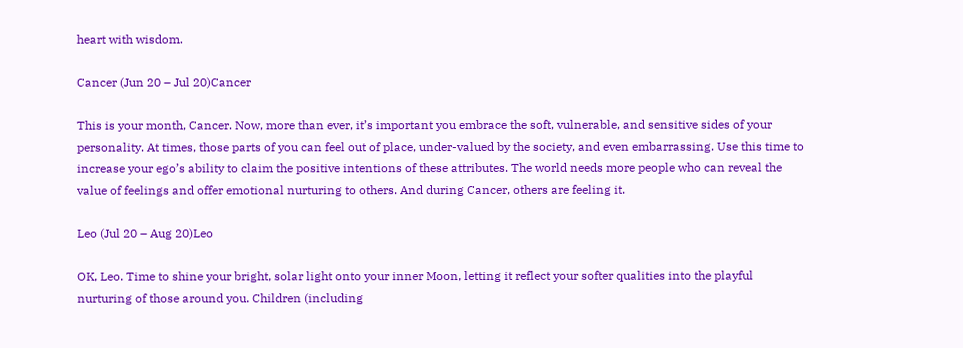heart with wisdom.

Cancer (Jun 20 – Jul 20)Cancer

This is your month, Cancer. Now, more than ever, it’s important you embrace the soft, vulnerable, and sensitive sides of your personality. At times, those parts of you can feel out of place, under-valued by the society, and even embarrassing. Use this time to increase your ego’s ability to claim the positive intentions of these attributes. The world needs more people who can reveal the value of feelings and offer emotional nurturing to others. And during Cancer, others are feeling it.

Leo (Jul 20 – Aug 20)Leo

OK, Leo. Time to shine your bright, solar light onto your inner Moon, letting it reflect your softer qualities into the playful nurturing of those around you. Children (including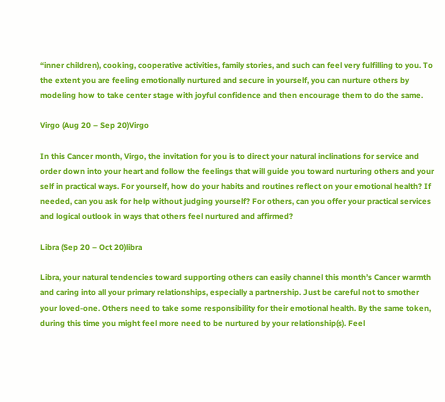“inner children), cooking, cooperative activities, family stories, and such can feel very fulfilling to you. To the extent you are feeling emotionally nurtured and secure in yourself, you can nurture others by modeling how to take center stage with joyful confidence and then encourage them to do the same.

Virgo (Aug 20 – Sep 20)Virgo

In this Cancer month, Virgo, the invitation for you is to direct your natural inclinations for service and order down into your heart and follow the feelings that will guide you toward nurturing others and your self in practical ways. For yourself, how do your habits and routines reflect on your emotional health? If needed, can you ask for help without judging yourself? For others, can you offer your practical services and logical outlook in ways that others feel nurtured and affirmed?

Libra (Sep 20 – Oct 20)libra

Libra, your natural tendencies toward supporting others can easily channel this month’s Cancer warmth and caring into all your primary relationships, especially a partnership. Just be careful not to smother your loved-one. Others need to take some responsibility for their emotional health. By the same token, during this time you might feel more need to be nurtured by your relationship(s). Feel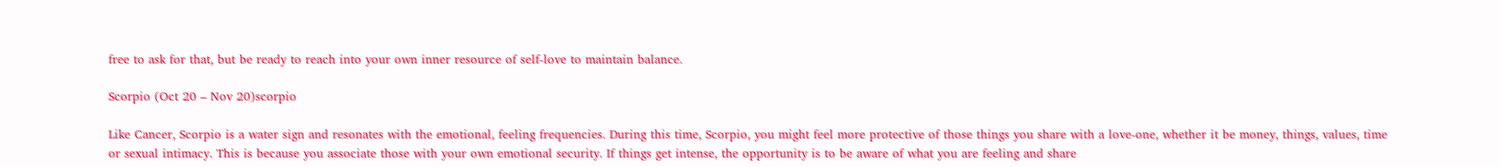free to ask for that, but be ready to reach into your own inner resource of self-love to maintain balance.

Scorpio (Oct 20 – Nov 20)scorpio

Like Cancer, Scorpio is a water sign and resonates with the emotional, feeling frequencies. During this time, Scorpio, you might feel more protective of those things you share with a love-one, whether it be money, things, values, time or sexual intimacy. This is because you associate those with your own emotional security. If things get intense, the opportunity is to be aware of what you are feeling and share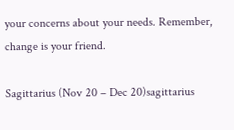your concerns about your needs. Remember, change is your friend.

Sagittarius (Nov 20 – Dec 20)sagittarius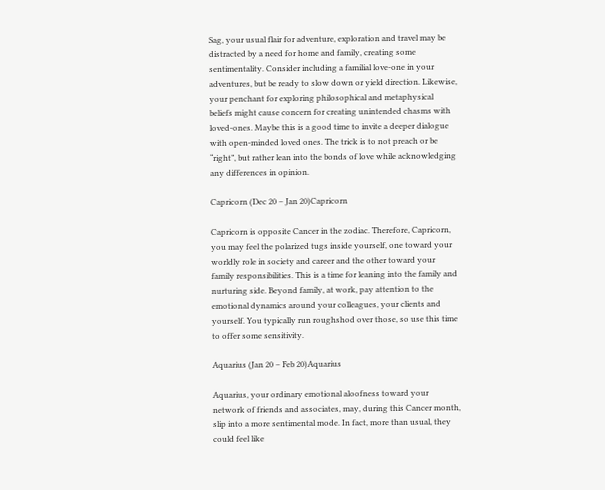Sag, your usual flair for adventure, exploration and travel may be distracted by a need for home and family, creating some sentimentality. Consider including a familial love-one in your adventures, but be ready to slow down or yield direction. Likewise, your penchant for exploring philosophical and metaphysical beliefs might cause concern for creating unintended chasms with loved-ones. Maybe this is a good time to invite a deeper dialogue with open-minded loved ones. The trick is to not preach or be “right”, but rather lean into the bonds of love while acknowledging any differences in opinion.

Capricorn (Dec 20 – Jan 20)Capricorn

Capricorn is opposite Cancer in the zodiac. Therefore, Capricorn, you may feel the polarized tugs inside yourself, one toward your worldly role in society and career and the other toward your family responsibilities. This is a time for leaning into the family and nurturing side. Beyond family, at work, pay attention to the emotional dynamics around your colleagues, your clients and yourself. You typically run roughshod over those, so use this time to offer some sensitivity.

Aquarius (Jan 20 – Feb 20)Aquarius

Aquarius, your ordinary emotional aloofness toward your network of friends and associates, may, during this Cancer month, slip into a more sentimental mode. In fact, more than usual, they could feel like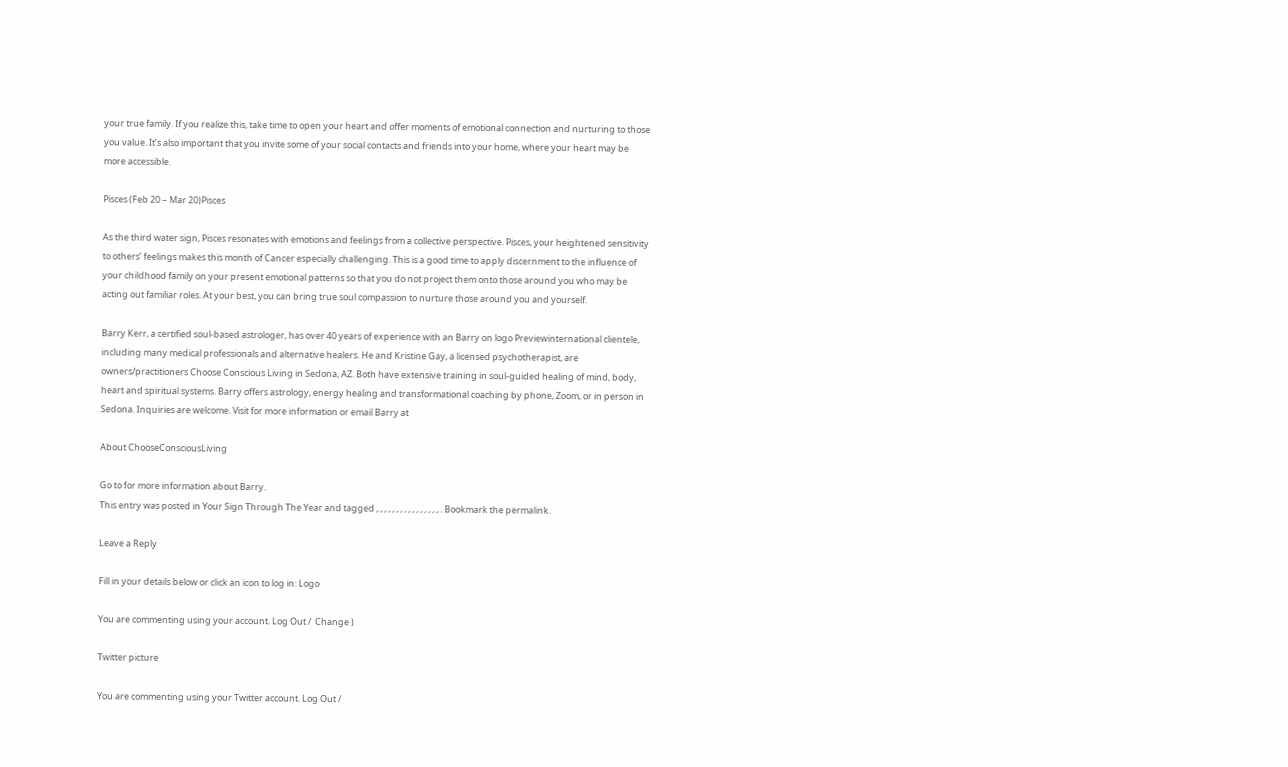your true family. If you realize this, take time to open your heart and offer moments of emotional connection and nurturing to those you value. It’s also important that you invite some of your social contacts and friends into your home, where your heart may be more accessible.

Pisces (Feb 20 – Mar 20)Pisces

As the third water sign, Pisces resonates with emotions and feelings from a collective perspective. Pisces, your heightened sensitivity to others’ feelings makes this month of Cancer especially challenging. This is a good time to apply discernment to the influence of your childhood family on your present emotional patterns so that you do not project them onto those around you who may be acting out familiar roles. At your best, you can bring true soul compassion to nurture those around you and yourself.

Barry Kerr, a certified soul-based astrologer, has over 40 years of experience with an Barry on logo Previewinternational clientele, including many medical professionals and alternative healers. He and Kristine Gay, a licensed psychotherapist, are owners/practitioners Choose Conscious Living in Sedona, AZ. Both have extensive training in soul-guided healing of mind, body, heart and spiritual systems. Barry offers astrology, energy healing and transformational coaching by phone, Zoom, or in person in Sedona. Inquiries are welcome. Visit for more information or email Barry at

About ChooseConsciousLiving

Go to for more information about Barry.
This entry was posted in Your Sign Through The Year and tagged , , , , , , , , , , , , , , , , . Bookmark the permalink.

Leave a Reply

Fill in your details below or click an icon to log in: Logo

You are commenting using your account. Log Out /  Change )

Twitter picture

You are commenting using your Twitter account. Log Out /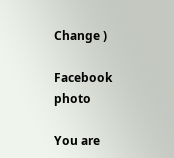Change )

Facebook photo

You are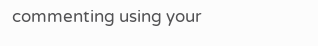commenting using your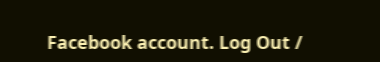Facebook account. Log Out /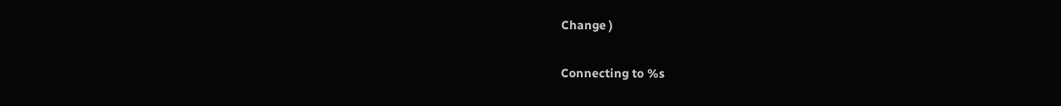Change )

Connecting to %s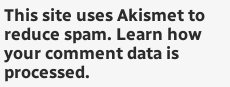This site uses Akismet to reduce spam. Learn how your comment data is processed.